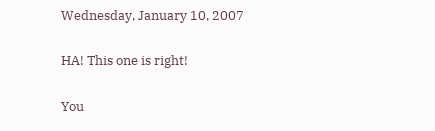Wednesday, January 10, 2007

HA! This one is right!

You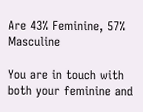Are 43% Feminine, 57% Masculine

You are in touch with both your feminine and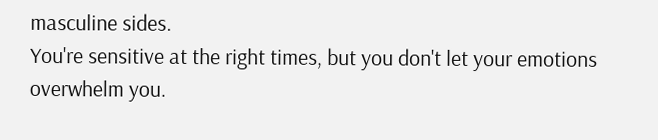masculine sides.
You're sensitive at the right times, but you don't let your emotions overwhelm you.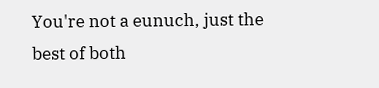You're not a eunuch, just the best of both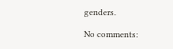genders.

No comments: